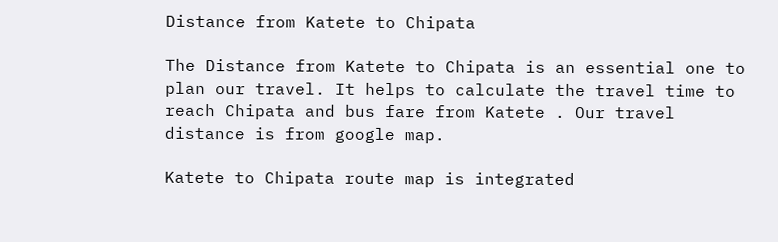Distance from Katete to Chipata

The Distance from Katete to Chipata is an essential one to plan our travel. It helps to calculate the travel time to reach Chipata and bus fare from Katete . Our travel distance is from google map.

Katete to Chipata route map is integrated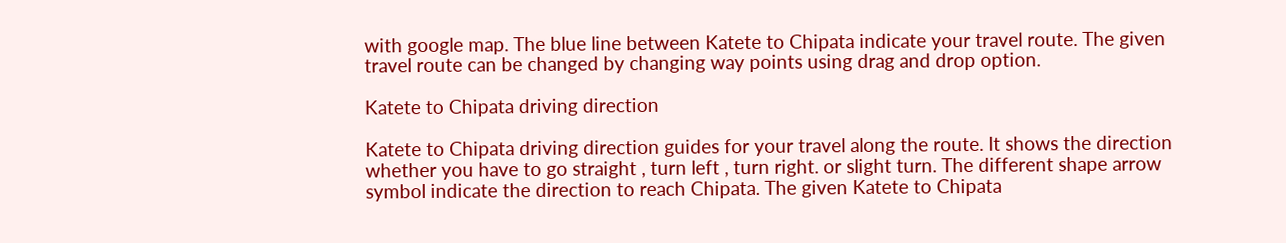with google map. The blue line between Katete to Chipata indicate your travel route. The given travel route can be changed by changing way points using drag and drop option.

Katete to Chipata driving direction

Katete to Chipata driving direction guides for your travel along the route. It shows the direction whether you have to go straight , turn left , turn right. or slight turn. The different shape arrow symbol indicate the direction to reach Chipata. The given Katete to Chipata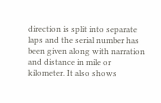direction is split into separate laps and the serial number has been given along with narration and distance in mile or kilometer. It also shows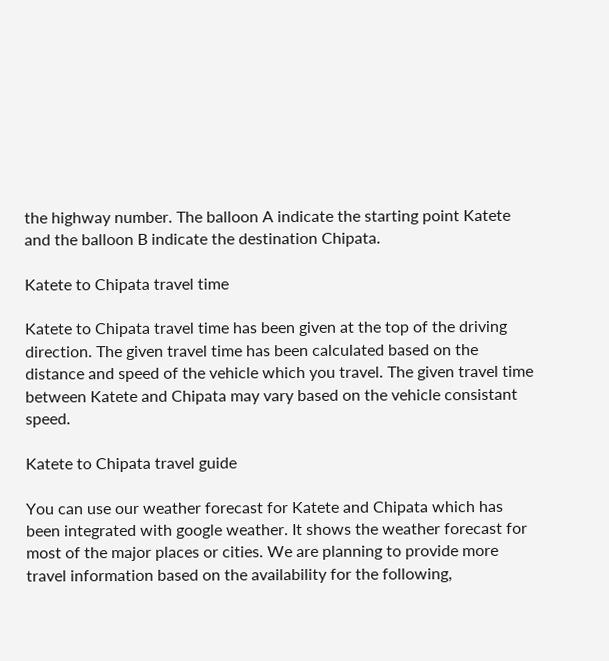the highway number. The balloon A indicate the starting point Katete and the balloon B indicate the destination Chipata.

Katete to Chipata travel time

Katete to Chipata travel time has been given at the top of the driving direction. The given travel time has been calculated based on the distance and speed of the vehicle which you travel. The given travel time between Katete and Chipata may vary based on the vehicle consistant speed.

Katete to Chipata travel guide

You can use our weather forecast for Katete and Chipata which has been integrated with google weather. It shows the weather forecast for most of the major places or cities. We are planning to provide more travel information based on the availability for the following,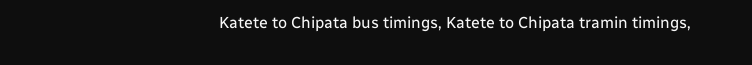Katete to Chipata bus timings, Katete to Chipata tramin timings,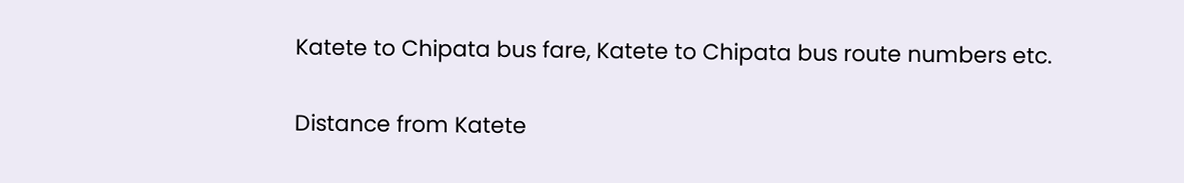Katete to Chipata bus fare, Katete to Chipata bus route numbers etc.

Distance from Katete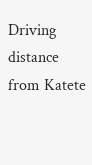Driving distance from Katete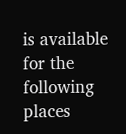is available for the following places